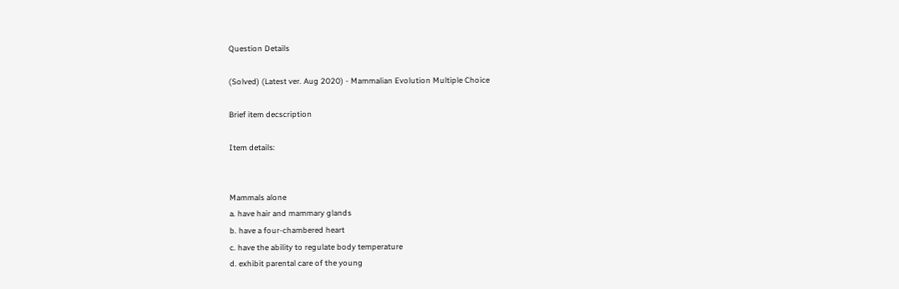Question Details

(Solved) (Latest ver. Aug 2020) - Mammalian Evolution Multiple Choice

Brief item decscription

Item details:


Mammals alone
a. have hair and mammary glands
b. have a four-chambered heart
c. have the ability to regulate body temperature
d. exhibit parental care of the young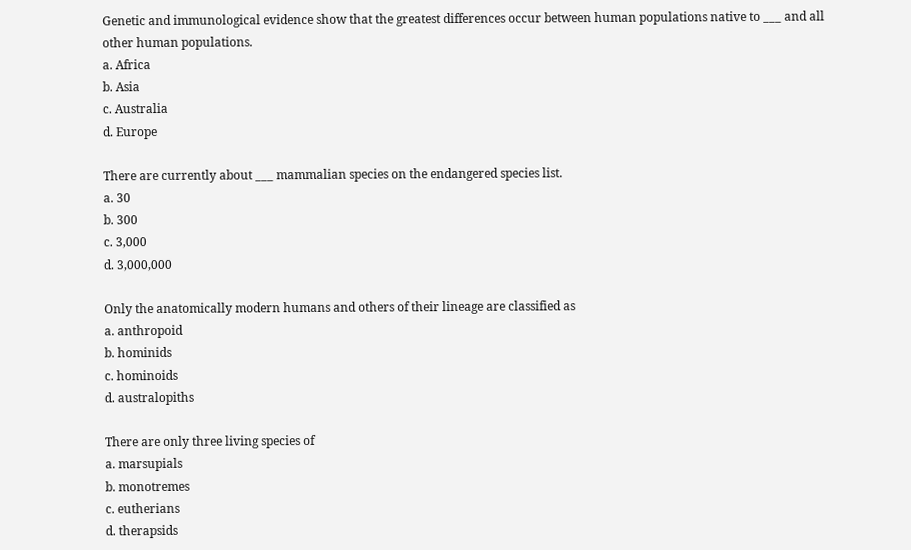Genetic and immunological evidence show that the greatest differences occur between human populations native to ___ and all other human populations.
a. Africa
b. Asia
c. Australia
d. Europe

There are currently about ___ mammalian species on the endangered species list.
a. 30
b. 300
c. 3,000
d. 3,000,000

Only the anatomically modern humans and others of their lineage are classified as
a. anthropoid
b. hominids
c. hominoids
d. australopiths

There are only three living species of
a. marsupials
b. monotremes
c. eutherians
d. therapsids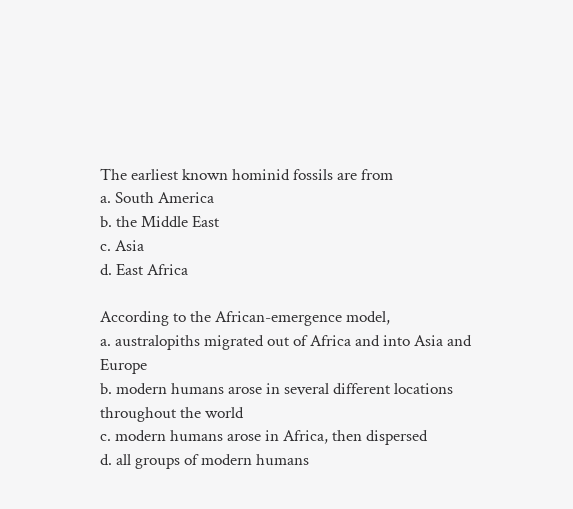The earliest known hominid fossils are from
a. South America
b. the Middle East
c. Asia
d. East Africa

According to the African-emergence model,
a. australopiths migrated out of Africa and into Asia and Europe
b. modern humans arose in several different locations throughout the world
c. modern humans arose in Africa, then dispersed
d. all groups of modern humans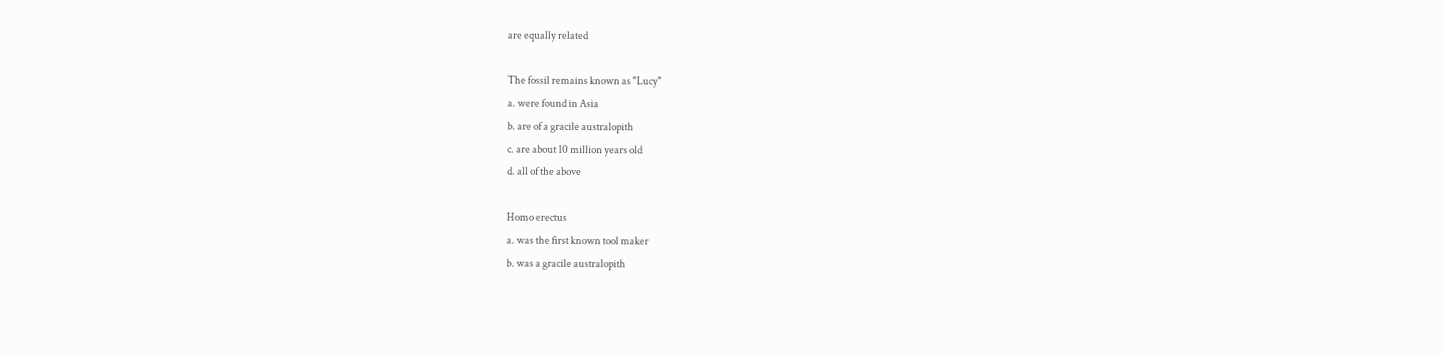are equally related

The fossil remains known as "Lucy"
a. were found in Asia
b. are of a gracile australopith
c. are about 10 million years old
d. all of the above

Homo erectus
a. was the first known tool maker
b. was a gracile australopith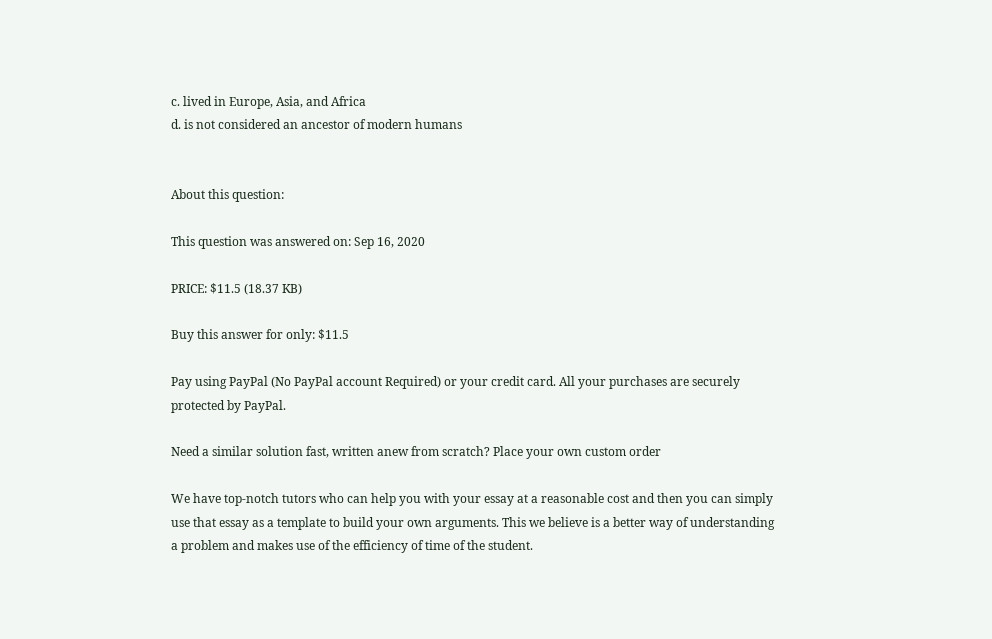c. lived in Europe, Asia, and Africa
d. is not considered an ancestor of modern humans


About this question:

This question was answered on: Sep 16, 2020

PRICE: $11.5 (18.37 KB)

Buy this answer for only: $11.5

Pay using PayPal (No PayPal account Required) or your credit card. All your purchases are securely protected by PayPal.

Need a similar solution fast, written anew from scratch? Place your own custom order

We have top-notch tutors who can help you with your essay at a reasonable cost and then you can simply use that essay as a template to build your own arguments. This we believe is a better way of understanding a problem and makes use of the efficiency of time of the student.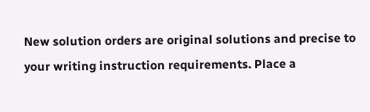New solution orders are original solutions and precise to your writing instruction requirements. Place a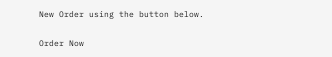New Order using the button below.

Order Now